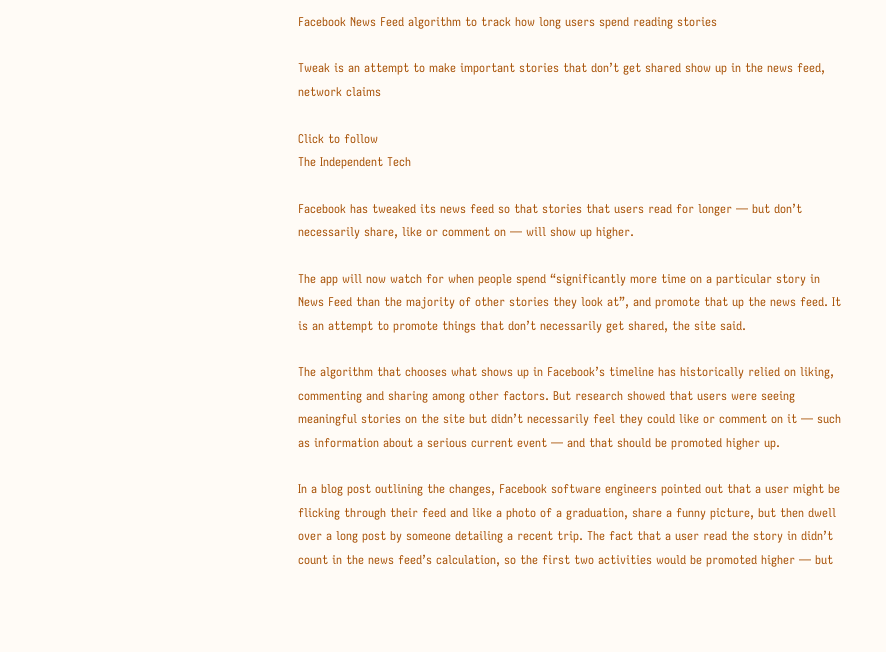Facebook News Feed algorithm to track how long users spend reading stories

Tweak is an attempt to make important stories that don’t get shared show up in the news feed, network claims

Click to follow
The Independent Tech

Facebook has tweaked its news feed so that stories that users read for longer — but don’t necessarily share, like or comment on — will show up higher.

The app will now watch for when people spend “significantly more time on a particular story in News Feed than the majority of other stories they look at”, and promote that up the news feed. It is an attempt to promote things that don’t necessarily get shared, the site said.

The algorithm that chooses what shows up in Facebook’s timeline has historically relied on liking, commenting and sharing among other factors. But research showed that users were seeing meaningful stories on the site but didn’t necessarily feel they could like or comment on it — such as information about a serious current event — and that should be promoted higher up.

In a blog post outlining the changes, Facebook software engineers pointed out that a user might be flicking through their feed and like a photo of a graduation, share a funny picture, but then dwell over a long post by someone detailing a recent trip. The fact that a user read the story in didn’t count in the news feed’s calculation, so the first two activities would be promoted higher — but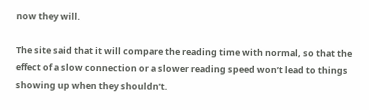now they will.

The site said that it will compare the reading time with normal, so that the effect of a slow connection or a slower reading speed won’t lead to things showing up when they shouldn’t.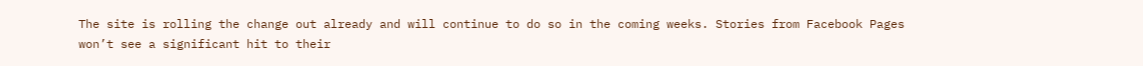The site is rolling the change out already and will continue to do so in the coming weeks. Stories from Facebook Pages won’t see a significant hit to their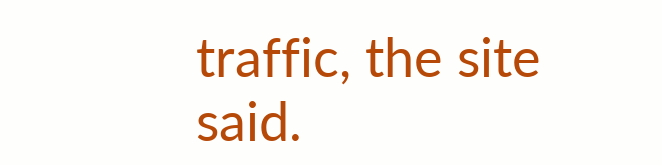traffic, the site said.